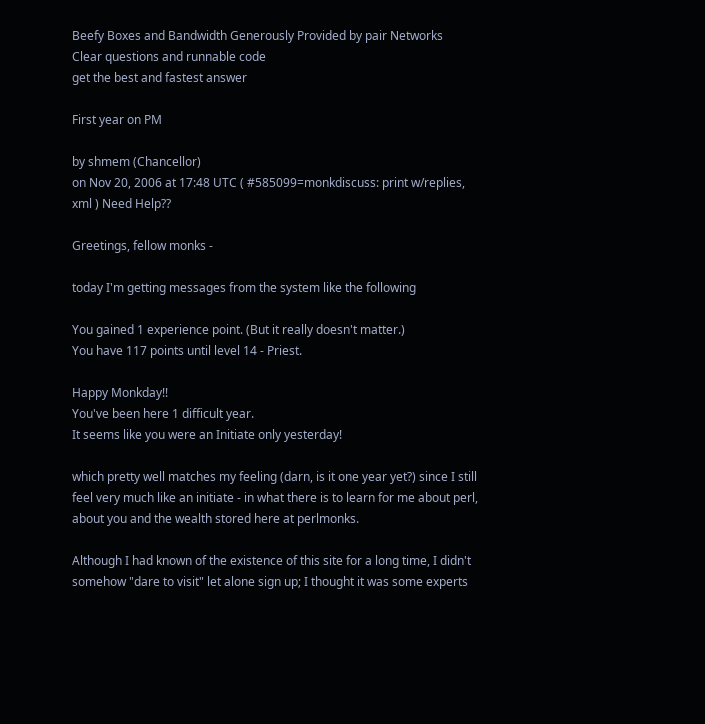Beefy Boxes and Bandwidth Generously Provided by pair Networks
Clear questions and runnable code
get the best and fastest answer

First year on PM

by shmem (Chancellor)
on Nov 20, 2006 at 17:48 UTC ( #585099=monkdiscuss: print w/replies, xml ) Need Help??

Greetings, fellow monks -

today I'm getting messages from the system like the following

You gained 1 experience point. (But it really doesn't matter.)
You have 117 points until level 14 - Priest.

Happy Monkday!!
You've been here 1 difficult year.
It seems like you were an Initiate only yesterday!

which pretty well matches my feeling (darn, is it one year yet?) since I still feel very much like an initiate - in what there is to learn for me about perl, about you and the wealth stored here at perlmonks.

Although I had known of the existence of this site for a long time, I didn't somehow "dare to visit" let alone sign up; I thought it was some experts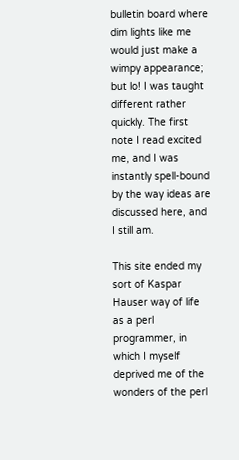bulletin board where dim lights like me would just make a wimpy appearance; but lo! I was taught different rather quickly. The first note I read excited me, and I was instantly spell-bound by the way ideas are discussed here, and I still am.

This site ended my sort of Kaspar Hauser way of life as a perl programmer, in which I myself deprived me of the wonders of the perl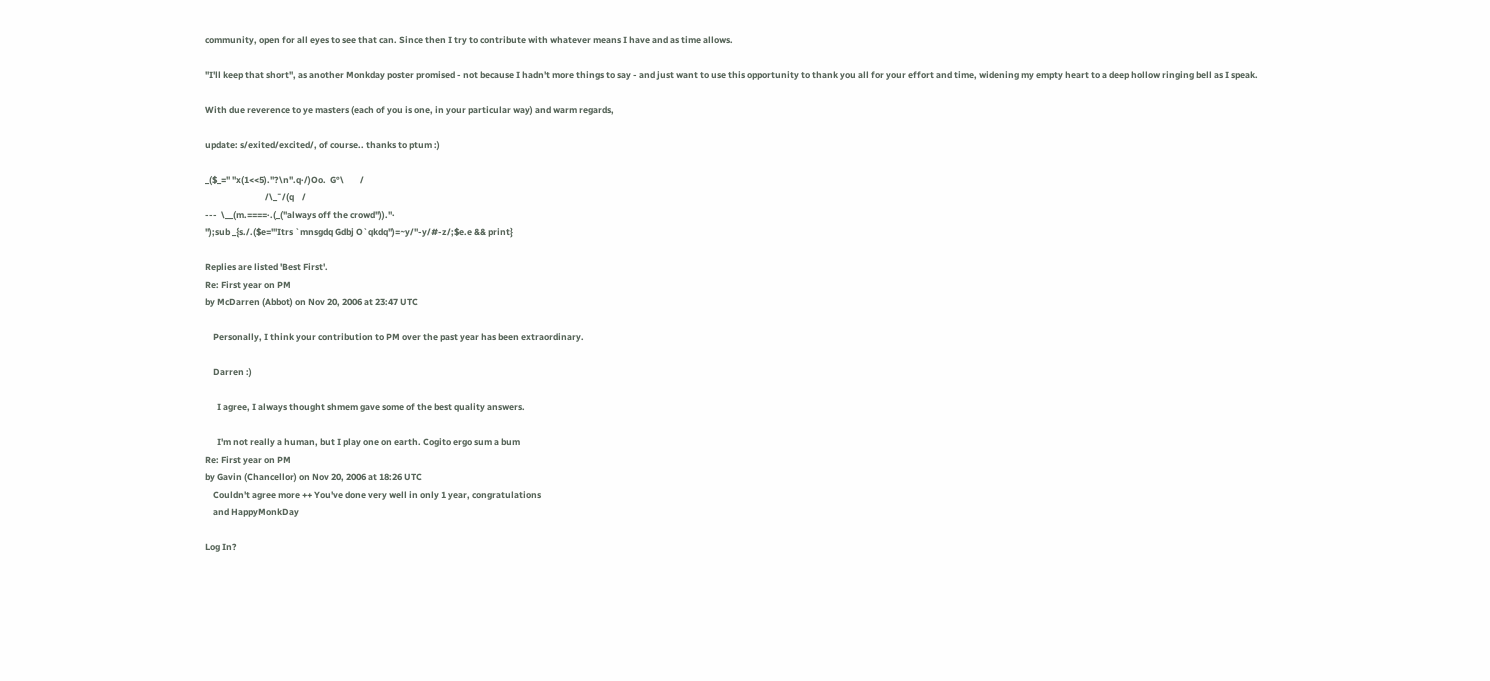community, open for all eyes to see that can. Since then I try to contribute with whatever means I have and as time allows.

"I'll keep that short", as another Monkday poster promised - not because I hadn't more things to say - and just want to use this opportunity to thank you all for your effort and time, widening my empty heart to a deep hollow ringing bell as I speak.

With due reverence to ye masters (each of you is one, in your particular way) and warm regards,

update: s/exited/excited/, of course.. thanks to ptum :)

_($_=" "x(1<<5)."?\n".q·/)Oo.  G°\        /
                              /\_¯/(q    /
---  \__(m.====·.(_("always off the crowd"))."·
");sub _{s./.($e="'Itrs `mnsgdq Gdbj O`qkdq")=~y/"-y/#-z/;$e.e && print}

Replies are listed 'Best First'.
Re: First year on PM
by McDarren (Abbot) on Nov 20, 2006 at 23:47 UTC

    Personally, I think your contribution to PM over the past year has been extraordinary.

    Darren :)

      I agree, I always thought shmem gave some of the best quality answers.

      I'm not really a human, but I play one on earth. Cogito ergo sum a bum
Re: First year on PM
by Gavin (Chancellor) on Nov 20, 2006 at 18:26 UTC
    Couldn't agree more ++ You've done very well in only 1 year, congratulations
    and HappyMonkDay

Log In?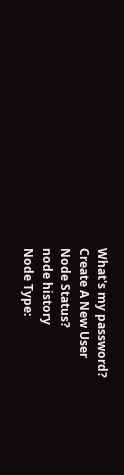What's my password?
Create A New User
Node Status?
node history
Node Type: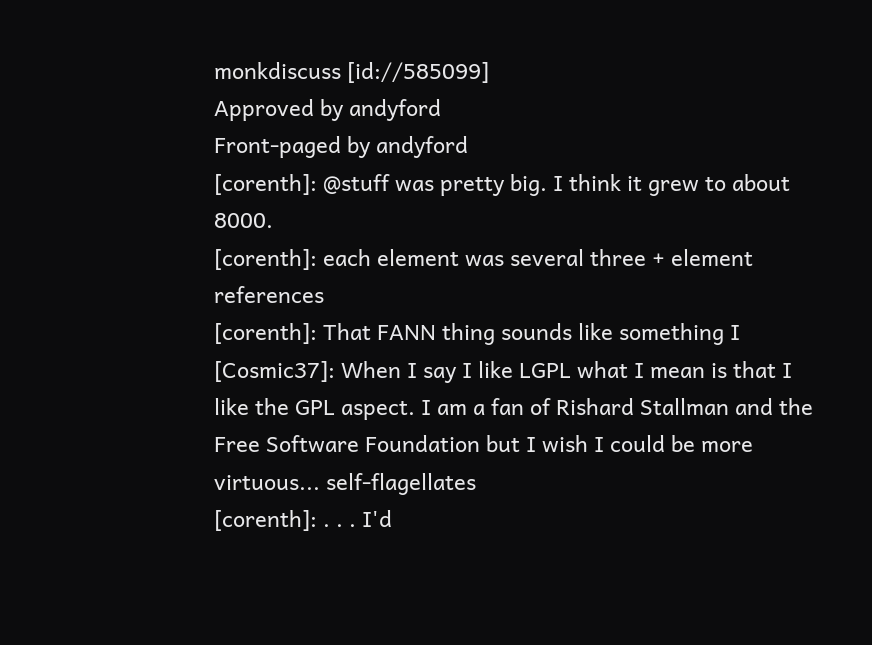monkdiscuss [id://585099]
Approved by andyford
Front-paged by andyford
[corenth]: @stuff was pretty big. I think it grew to about 8000.
[corenth]: each element was several three + element references
[corenth]: That FANN thing sounds like something I
[Cosmic37]: When I say I like LGPL what I mean is that I like the GPL aspect. I am a fan of Rishard Stallman and the Free Software Foundation but I wish I could be more virtuous... self-flagellates
[corenth]: . . . I'd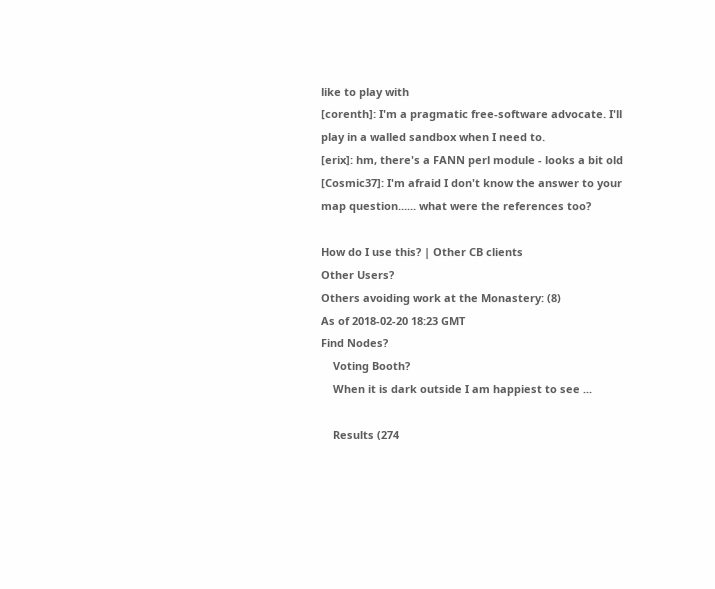like to play with
[corenth]: I'm a pragmatic free-software advocate. I'll play in a walled sandbox when I need to.
[erix]: hm, there's a FANN perl module - looks a bit old
[Cosmic37]: I'm afraid I don't know the answer to your map question...... what were the references too?

How do I use this? | Other CB clients
Other Users?
Others avoiding work at the Monastery: (8)
As of 2018-02-20 18:23 GMT
Find Nodes?
    Voting Booth?
    When it is dark outside I am happiest to see ...

    Results (274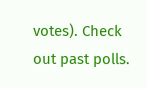votes). Check out past polls.